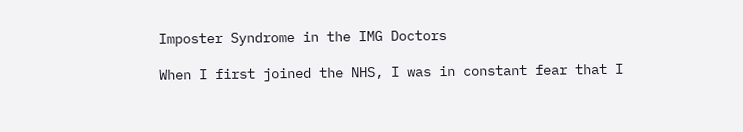Imposter Syndrome in the IMG Doctors

When I first joined the NHS, I was in constant fear that I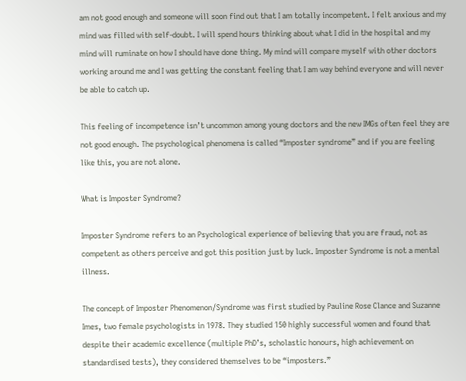am not good enough and someone will soon find out that I am totally incompetent. I felt anxious and my mind was filled with self-doubt. I will spend hours thinking about what I did in the hospital and my mind will ruminate on how I should have done thing. My mind will compare myself with other doctors working around me and I was getting the constant feeling that I am way behind everyone and will never be able to catch up.

This feeling of incompetence isn’t uncommon among young doctors and the new IMGs often feel they are not good enough. The psychological phenomena is called “Imposter syndrome” and if you are feeling like this, you are not alone.

What is Imposter Syndrome?

Imposter Syndrome refers to an Psychological experience of believing that you are fraud, not as competent as others perceive and got this position just by luck. Imposter Syndrome is not a mental illness.

The concept of Imposter Phenomenon/Syndrome was first studied by Pauline Rose Clance and Suzanne Imes, two female psychologists in 1978. They studied 150 highly successful women and found that despite their academic excellence (multiple PhD’s, scholastic honours, high achievement on standardised tests), they considered themselves to be “imposters.”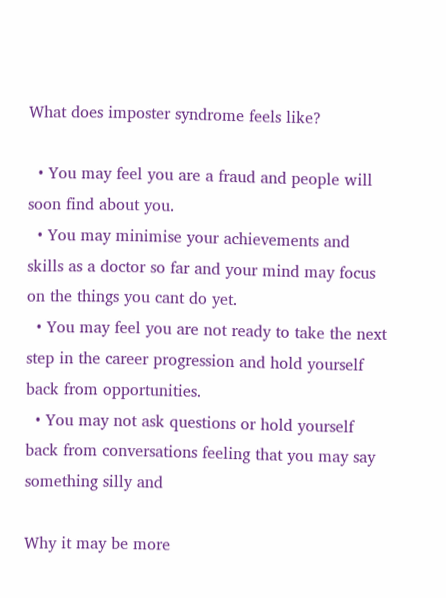What does imposter syndrome feels like?

  • You may feel you are a fraud and people will soon find about you.
  • You may minimise your achievements and skills as a doctor so far and your mind may focus on the things you cant do yet.
  • You may feel you are not ready to take the next step in the career progression and hold yourself back from opportunities.
  • You may not ask questions or hold yourself back from conversations feeling that you may say something silly and

Why it may be more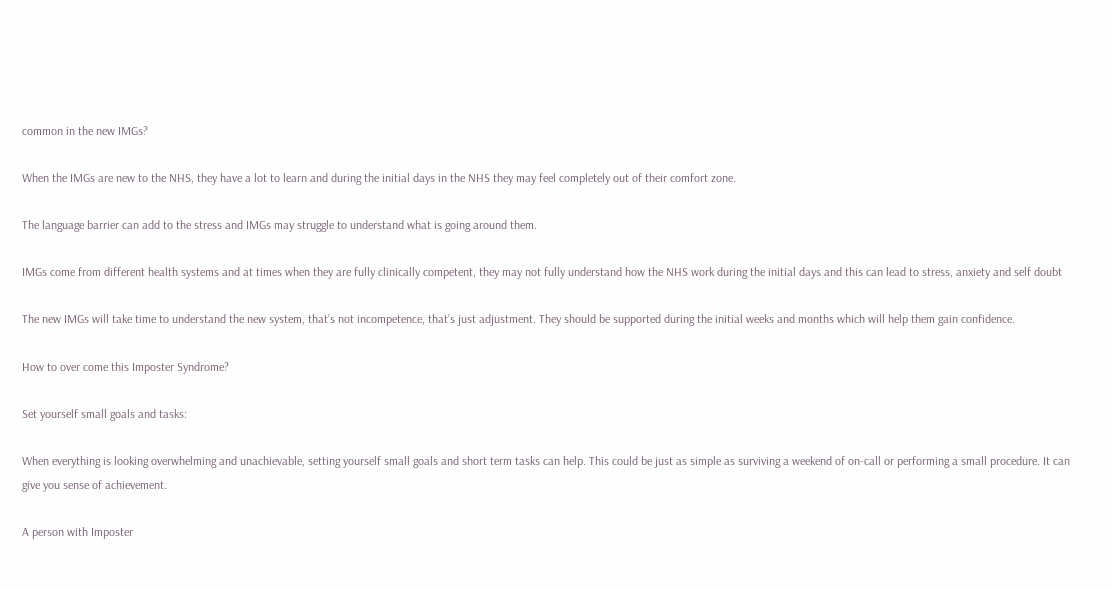common in the new IMGs?

When the IMGs are new to the NHS, they have a lot to learn and during the initial days in the NHS they may feel completely out of their comfort zone.

The language barrier can add to the stress and IMGs may struggle to understand what is going around them.

IMGs come from different health systems and at times when they are fully clinically competent, they may not fully understand how the NHS work during the initial days and this can lead to stress, anxiety and self doubt

The new IMGs will take time to understand the new system, that’s not incompetence, that’s just adjustment. They should be supported during the initial weeks and months which will help them gain confidence.

How to over come this Imposter Syndrome?

Set yourself small goals and tasks:

When everything is looking overwhelming and unachievable, setting yourself small goals and short term tasks can help. This could be just as simple as surviving a weekend of on-call or performing a small procedure. It can give you sense of achievement.

A person with Imposter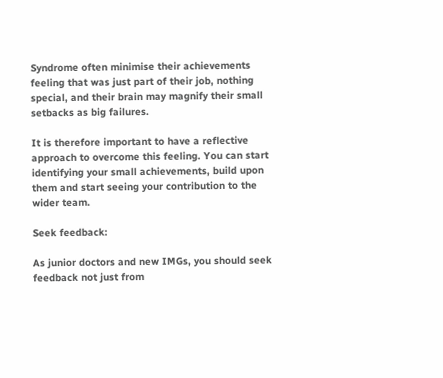Syndrome often minimise their achievements feeling that was just part of their job, nothing special, and their brain may magnify their small setbacks as big failures.

It is therefore important to have a reflective approach to overcome this feeling. You can start identifying your small achievements, build upon them and start seeing your contribution to the wider team.

Seek feedback:

As junior doctors and new IMGs, you should seek feedback not just from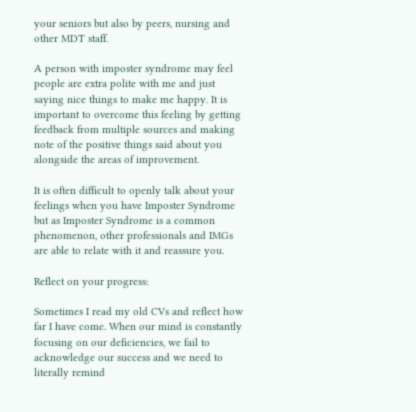your seniors but also by peers, nursing and other MDT staff.

A person with imposter syndrome may feel people are extra polite with me and just saying nice things to make me happy. It is important to overcome this feeling by getting feedback from multiple sources and making note of the positive things said about you alongside the areas of improvement.

It is often difficult to openly talk about your feelings when you have Imposter Syndrome but as Imposter Syndrome is a common phenomenon, other professionals and IMGs are able to relate with it and reassure you.

Reflect on your progress:

Sometimes I read my old CVs and reflect how far I have come. When our mind is constantly focusing on our deficiencies, we fail to acknowledge our success and we need to literally remind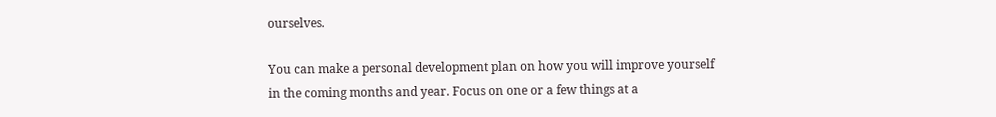ourselves.

You can make a personal development plan on how you will improve yourself in the coming months and year. Focus on one or a few things at a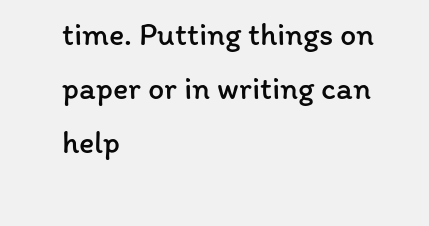time. Putting things on paper or in writing can help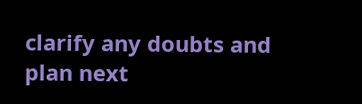clarify any doubts and plan next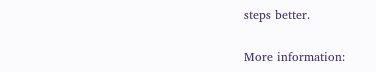steps better.

More information: